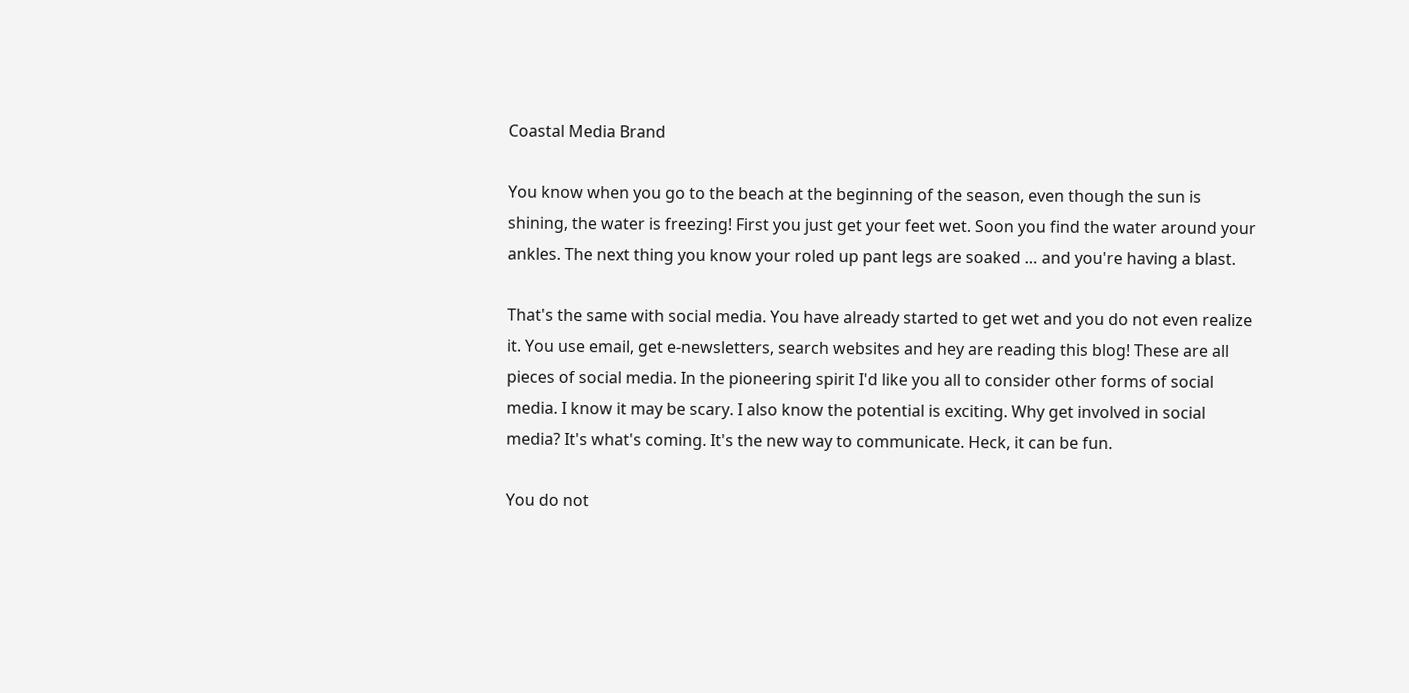Coastal Media Brand

You know when you go to the beach at the beginning of the season, even though the sun is shining, the water is freezing! First you just get your feet wet. Soon you find the water around your ankles. The next thing you know your roled up pant legs are soaked … and you're having a blast.

That's the same with social media. You have already started to get wet and you do not even realize it. You use email, get e-newsletters, search websites and hey are reading this blog! These are all pieces of social media. In the pioneering spirit I'd like you all to consider other forms of social media. I know it may be scary. I also know the potential is exciting. Why get involved in social media? It's what's coming. It's the new way to communicate. Heck, it can be fun.

You do not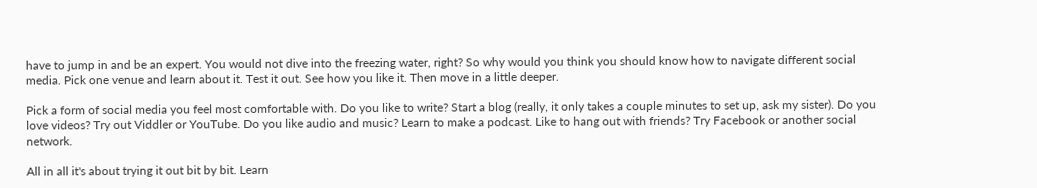have to jump in and be an expert. You would not dive into the freezing water, right? So why would you think you should know how to navigate different social media. Pick one venue and learn about it. Test it out. See how you like it. Then move in a little deeper.

Pick a form of social media you feel most comfortable with. Do you like to write? Start a blog (really, it only takes a couple minutes to set up, ask my sister). Do you love videos? Try out Viddler or YouTube. Do you like audio and music? Learn to make a podcast. Like to hang out with friends? Try Facebook or another social network.

All in all it's about trying it out bit by bit. Learn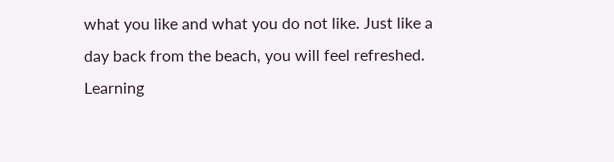what you like and what you do not like. Just like a day back from the beach, you will feel refreshed. Learning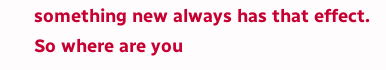something new always has that effect. So where are you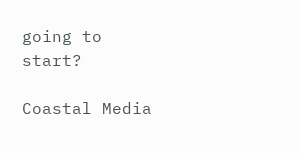going to start?

Coastal Media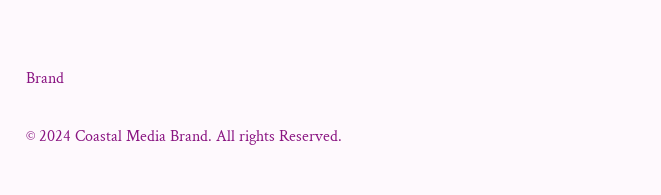Brand

© 2024 Coastal Media Brand. All rights Reserved.